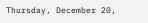Thursday, December 20,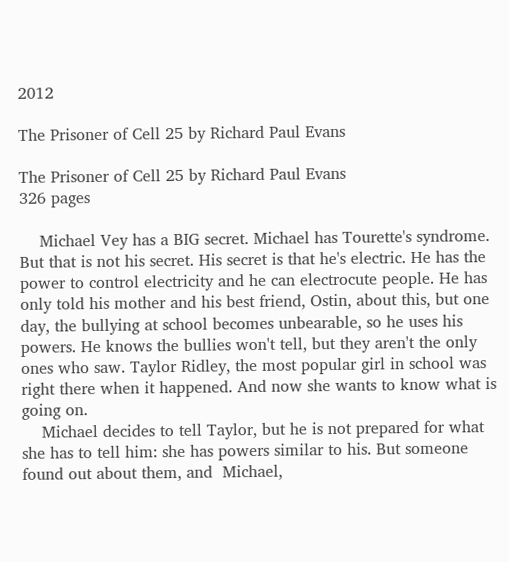2012

The Prisoner of Cell 25 by Richard Paul Evans

The Prisoner of Cell 25 by Richard Paul Evans
326 pages

    Michael Vey has a BIG secret. Michael has Tourette's syndrome. But that is not his secret. His secret is that he's electric. He has the power to control electricity and he can electrocute people. He has only told his mother and his best friend, Ostin, about this, but one day, the bullying at school becomes unbearable, so he uses his powers. He knows the bullies won't tell, but they aren't the only ones who saw. Taylor Ridley, the most popular girl in school was right there when it happened. And now she wants to know what is going on.
    Michael decides to tell Taylor, but he is not prepared for what she has to tell him: she has powers similar to his. But someone found out about them, and  Michael,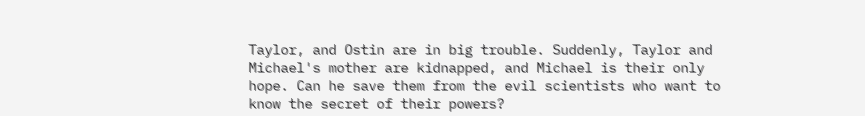Taylor, and Ostin are in big trouble. Suddenly, Taylor and Michael's mother are kidnapped, and Michael is their only hope. Can he save them from the evil scientists who want to know the secret of their powers?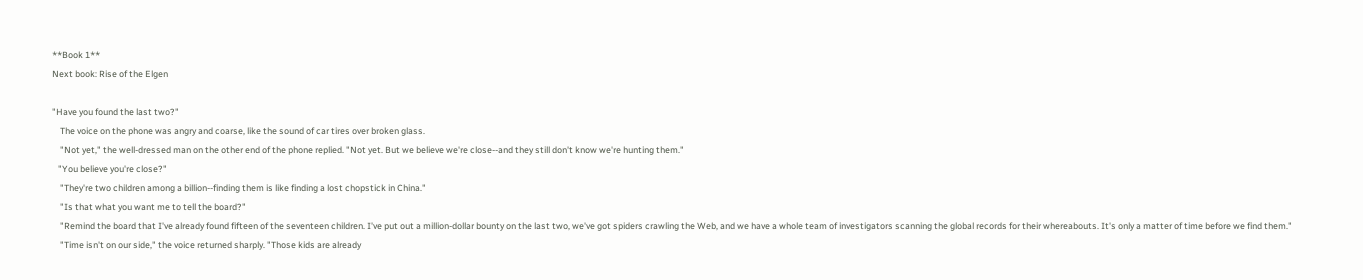**Book 1**
Next book: Rise of the Elgen

"Have you found the last two?"
    The voice on the phone was angry and coarse, like the sound of car tires over broken glass.
    "Not yet," the well-dressed man on the other end of the phone replied. "Not yet. But we believe we're close--and they still don't know we're hunting them."
   "You believe you're close?"
    "They're two children among a billion--finding them is like finding a lost chopstick in China."
    "Is that what you want me to tell the board?"
    "Remind the board that I've already found fifteen of the seventeen children. I've put out a million-dollar bounty on the last two, we've got spiders crawling the Web, and we have a whole team of investigators scanning the global records for their whereabouts. It's only a matter of time before we find them."
    "Time isn't on our side," the voice returned sharply. "Those kids are already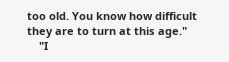too old. You know how difficult they are to turn at this age."
    "I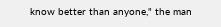know better than anyone," the man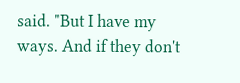said. "But I have my ways. And if they don't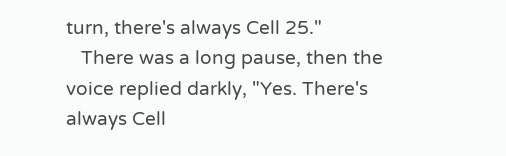turn, there's always Cell 25."
   There was a long pause, then the voice replied darkly, "Yes. There's always Cell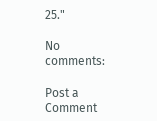25."

No comments:

Post a Comment